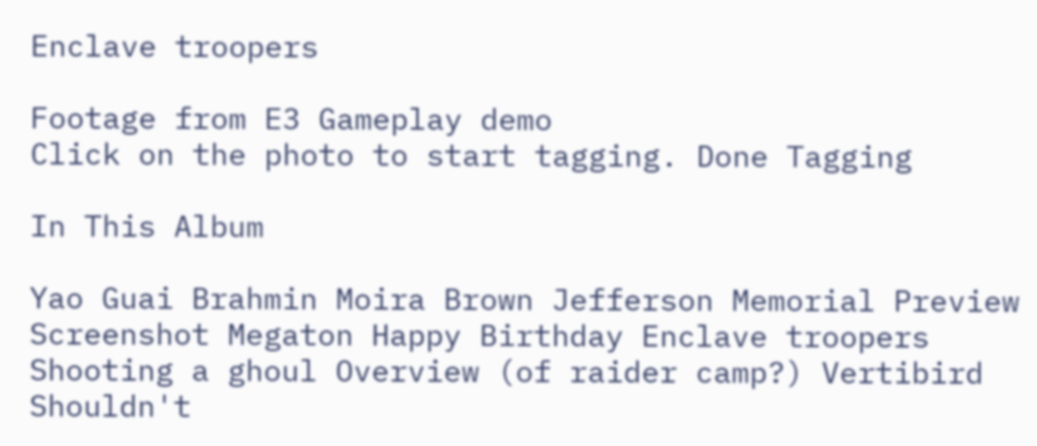Enclave troopers

Footage from E3 Gameplay demo
Click on the photo to start tagging. Done Tagging

In This Album

Yao Guai Brahmin Moira Brown Jefferson Memorial Preview Screenshot Megaton Happy Birthday Enclave troopers Shooting a ghoul Overview (of raider camp?) Vertibird Shouldn't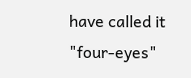have called it "four-eyes"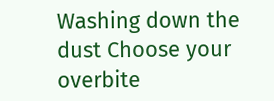Washing down the dust Choose your overbite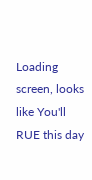Loading screen, looks like You'll RUE this day